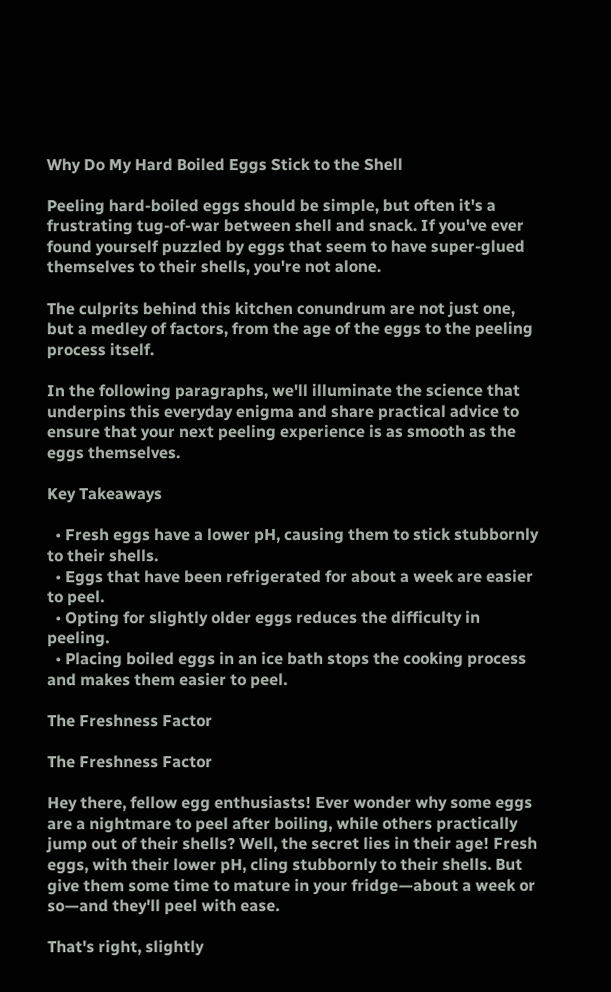Why Do My Hard Boiled Eggs Stick to the Shell

Peeling hard-boiled eggs should be simple, but often it's a frustrating tug-of-war between shell and snack. If you've ever found yourself puzzled by eggs that seem to have super-glued themselves to their shells, you're not alone.

The culprits behind this kitchen conundrum are not just one, but a medley of factors, from the age of the eggs to the peeling process itself.

In the following paragraphs, we'll illuminate the science that underpins this everyday enigma and share practical advice to ensure that your next peeling experience is as smooth as the eggs themselves.

Key Takeaways

  • Fresh eggs have a lower pH, causing them to stick stubbornly to their shells.
  • Eggs that have been refrigerated for about a week are easier to peel.
  • Opting for slightly older eggs reduces the difficulty in peeling.
  • Placing boiled eggs in an ice bath stops the cooking process and makes them easier to peel.

The Freshness Factor

The Freshness Factor

Hey there, fellow egg enthusiasts! Ever wonder why some eggs are a nightmare to peel after boiling, while others practically jump out of their shells? Well, the secret lies in their age! Fresh eggs, with their lower pH, cling stubbornly to their shells. But give them some time to mature in your fridge—about a week or so—and they'll peel with ease.

That's right, slightly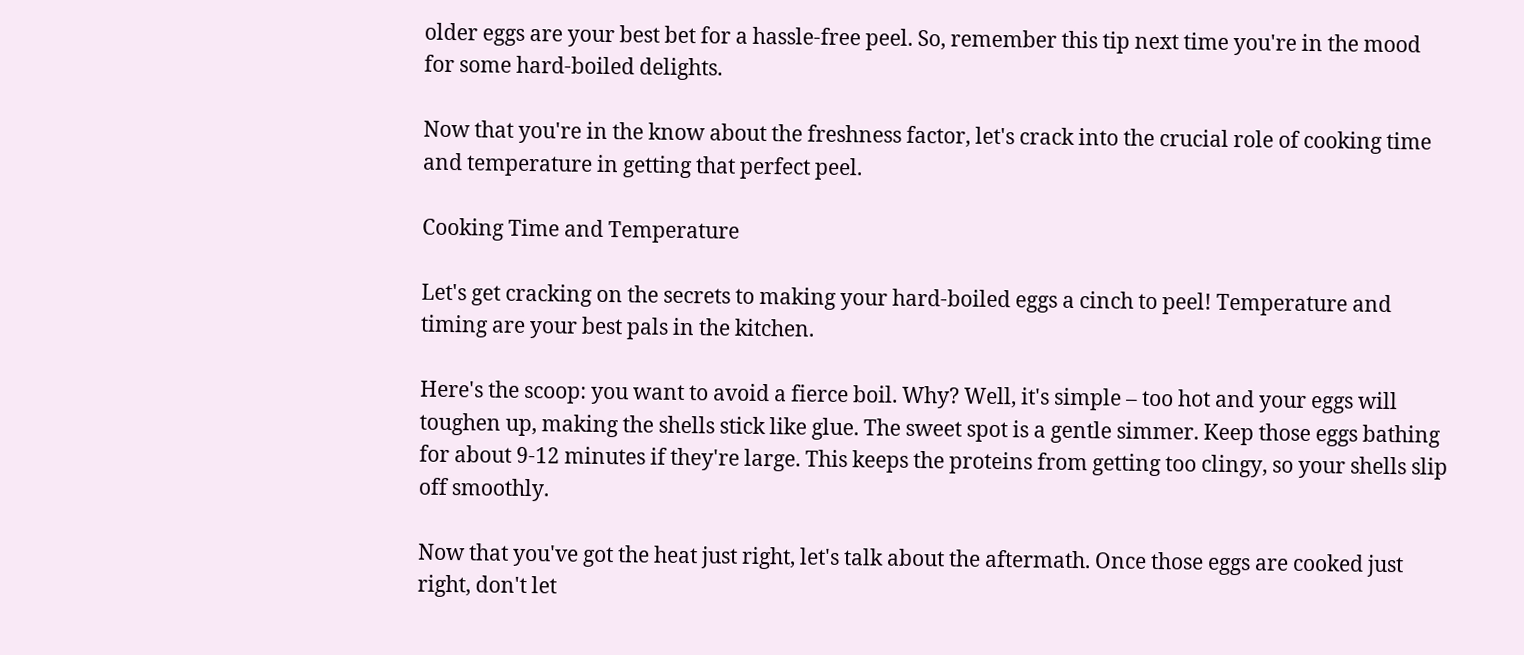older eggs are your best bet for a hassle-free peel. So, remember this tip next time you're in the mood for some hard-boiled delights.

Now that you're in the know about the freshness factor, let's crack into the crucial role of cooking time and temperature in getting that perfect peel.

Cooking Time and Temperature

Let's get cracking on the secrets to making your hard-boiled eggs a cinch to peel! Temperature and timing are your best pals in the kitchen.

Here's the scoop: you want to avoid a fierce boil. Why? Well, it's simple – too hot and your eggs will toughen up, making the shells stick like glue. The sweet spot is a gentle simmer. Keep those eggs bathing for about 9-12 minutes if they're large. This keeps the proteins from getting too clingy, so your shells slip off smoothly.

Now that you've got the heat just right, let's talk about the aftermath. Once those eggs are cooked just right, don't let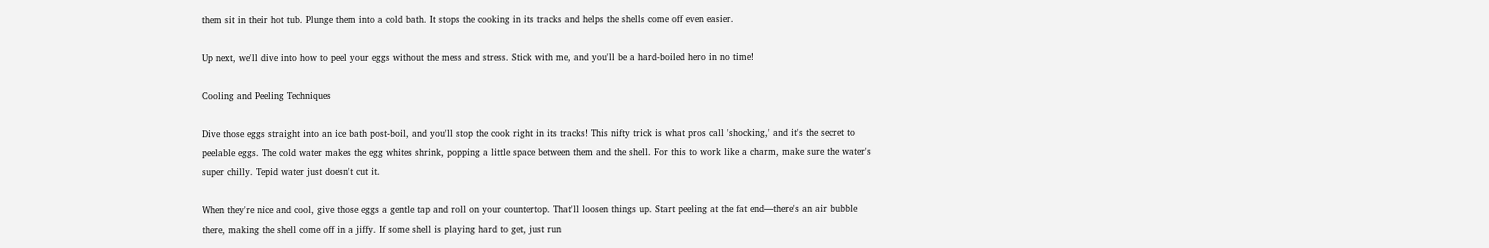them sit in their hot tub. Plunge them into a cold bath. It stops the cooking in its tracks and helps the shells come off even easier.

Up next, we'll dive into how to peel your eggs without the mess and stress. Stick with me, and you'll be a hard-boiled hero in no time!

Cooling and Peeling Techniques

Dive those eggs straight into an ice bath post-boil, and you'll stop the cook right in its tracks! This nifty trick is what pros call 'shocking,' and it's the secret to peelable eggs. The cold water makes the egg whites shrink, popping a little space between them and the shell. For this to work like a charm, make sure the water's super chilly. Tepid water just doesn't cut it.

When they're nice and cool, give those eggs a gentle tap and roll on your countertop. That'll loosen things up. Start peeling at the fat end—there's an air bubble there, making the shell come off in a jiffy. If some shell is playing hard to get, just run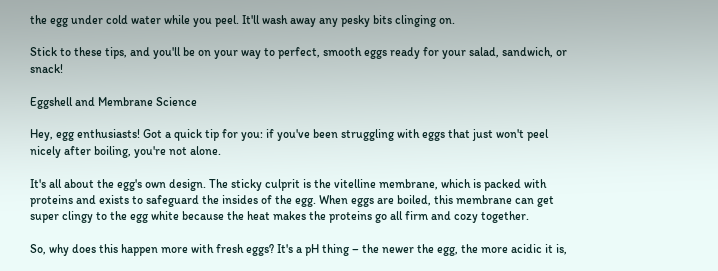the egg under cold water while you peel. It'll wash away any pesky bits clinging on.

Stick to these tips, and you'll be on your way to perfect, smooth eggs ready for your salad, sandwich, or snack!

Eggshell and Membrane Science

Hey, egg enthusiasts! Got a quick tip for you: if you've been struggling with eggs that just won't peel nicely after boiling, you're not alone.

It's all about the egg's own design. The sticky culprit is the vitelline membrane, which is packed with proteins and exists to safeguard the insides of the egg. When eggs are boiled, this membrane can get super clingy to the egg white because the heat makes the proteins go all firm and cozy together.

So, why does this happen more with fresh eggs? It's a pH thing – the newer the egg, the more acidic it is,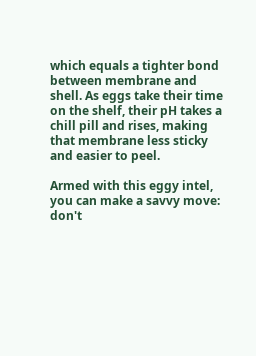which equals a tighter bond between membrane and shell. As eggs take their time on the shelf, their pH takes a chill pill and rises, making that membrane less sticky and easier to peel.

Armed with this eggy intel, you can make a savvy move: don't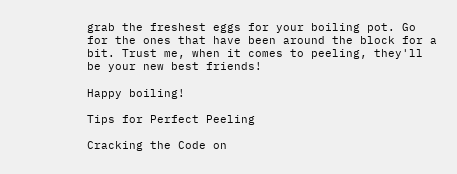grab the freshest eggs for your boiling pot. Go for the ones that have been around the block for a bit. Trust me, when it comes to peeling, they'll be your new best friends!

Happy boiling!

Tips for Perfect Peeling

Cracking the Code on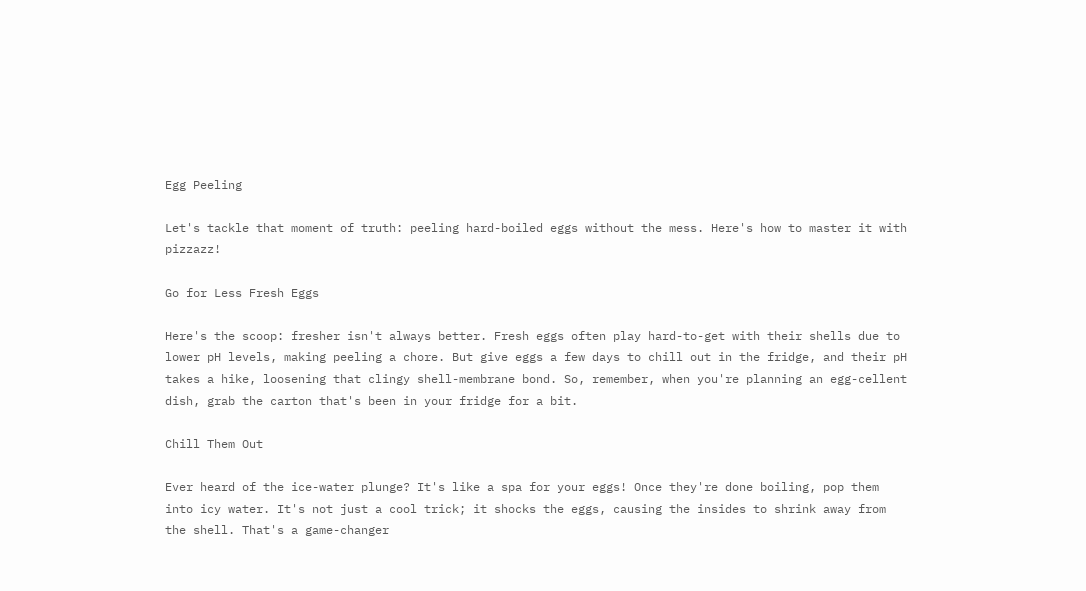Egg Peeling

Let's tackle that moment of truth: peeling hard-boiled eggs without the mess. Here's how to master it with pizzazz!

Go for Less Fresh Eggs

Here's the scoop: fresher isn't always better. Fresh eggs often play hard-to-get with their shells due to lower pH levels, making peeling a chore. But give eggs a few days to chill out in the fridge, and their pH takes a hike, loosening that clingy shell-membrane bond. So, remember, when you're planning an egg-cellent dish, grab the carton that's been in your fridge for a bit.

Chill Them Out

Ever heard of the ice-water plunge? It's like a spa for your eggs! Once they're done boiling, pop them into icy water. It's not just a cool trick; it shocks the eggs, causing the insides to shrink away from the shell. That's a game-changer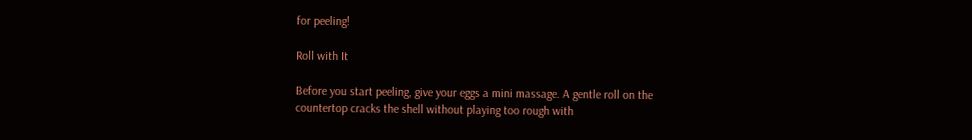for peeling!

Roll with It

Before you start peeling, give your eggs a mini massage. A gentle roll on the countertop cracks the shell without playing too rough with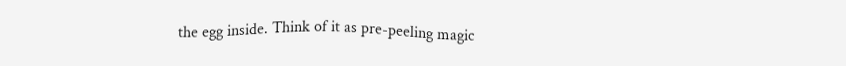the egg inside. Think of it as pre-peeling magic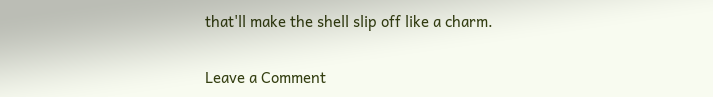that'll make the shell slip off like a charm.

Leave a Comment